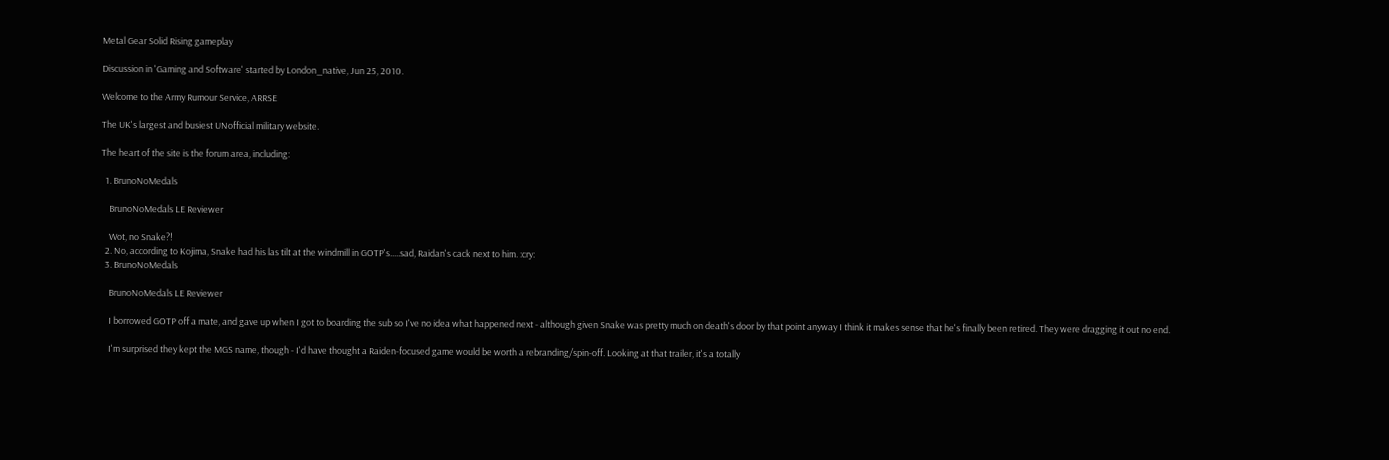Metal Gear Solid Rising gameplay

Discussion in 'Gaming and Software' started by London_native, Jun 25, 2010.

Welcome to the Army Rumour Service, ARRSE

The UK's largest and busiest UNofficial military website.

The heart of the site is the forum area, including:

  1. BrunoNoMedals

    BrunoNoMedals LE Reviewer

    Wot, no Snake?!
  2. No, according to Kojima, Snake had his las tilt at the windmill in GOTP's.....sad, Raidan's cack next to him. :cry:
  3. BrunoNoMedals

    BrunoNoMedals LE Reviewer

    I borrowed GOTP off a mate, and gave up when I got to boarding the sub so I've no idea what happened next - although given Snake was pretty much on death's door by that point anyway I think it makes sense that he's finally been retired. They were dragging it out no end.

    I'm surprised they kept the MGS name, though - I'd have thought a Raiden-focused game would be worth a rebranding/spin-off. Looking at that trailer, it's a totally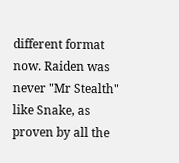different format now. Raiden was never "Mr Stealth" like Snake, as proven by all the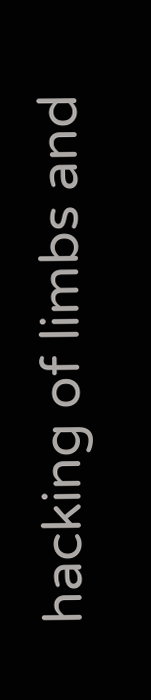hacking of limbs and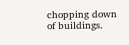chopping down of buildings.